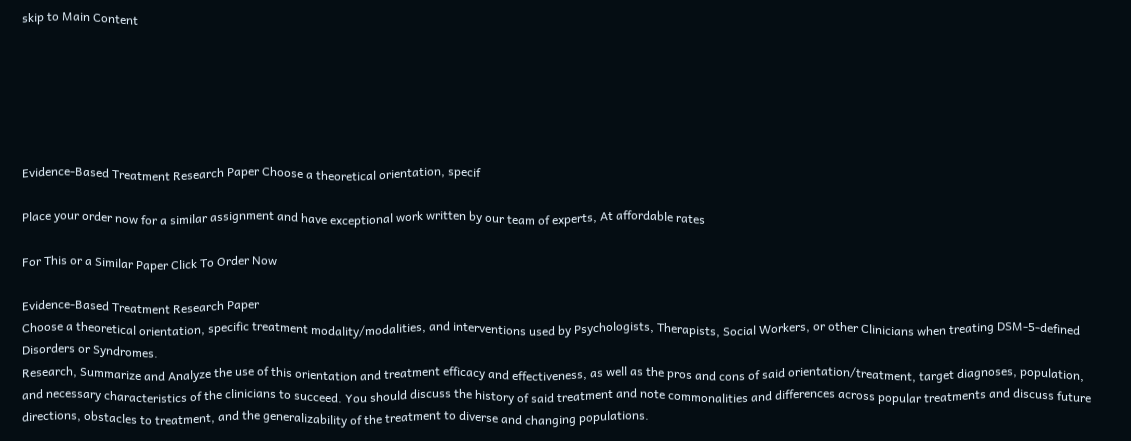skip to Main Content






Evidence-Based Treatment Research Paper Choose a theoretical orientation, specif

Place your order now for a similar assignment and have exceptional work written by our team of experts, At affordable rates

For This or a Similar Paper Click To Order Now

Evidence-Based Treatment Research Paper
Choose a theoretical orientation, specific treatment modality/modalities, and interventions used by Psychologists, Therapists, Social Workers, or other Clinicians when treating DSM-5-defined Disorders or Syndromes.
Research, Summarize and Analyze the use of this orientation and treatment efficacy and effectiveness, as well as the pros and cons of said orientation/treatment, target diagnoses, population, and necessary characteristics of the clinicians to succeed. You should discuss the history of said treatment and note commonalities and differences across popular treatments and discuss future directions, obstacles to treatment, and the generalizability of the treatment to diverse and changing populations.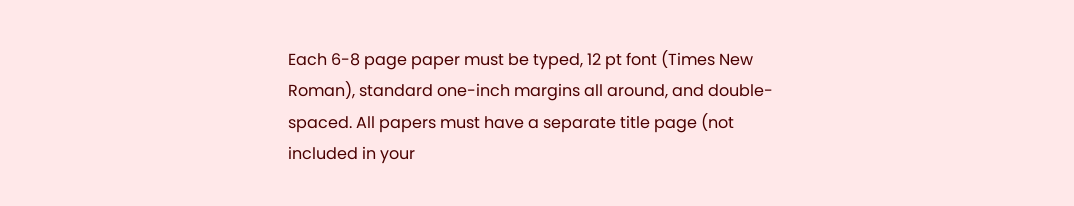Each 6-8 page paper must be typed, 12 pt font (Times New Roman), standard one-inch margins all around, and double-spaced. All papers must have a separate title page (not included in your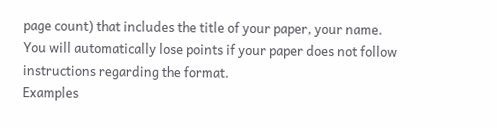page count) that includes the title of your paper, your name. You will automatically lose points if your paper does not follow instructions regarding the format.
Examples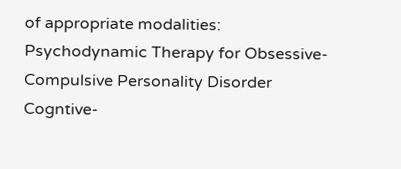of appropriate modalities:
Psychodynamic Therapy for Obsessive-Compulsive Personality Disorder
Cogntive-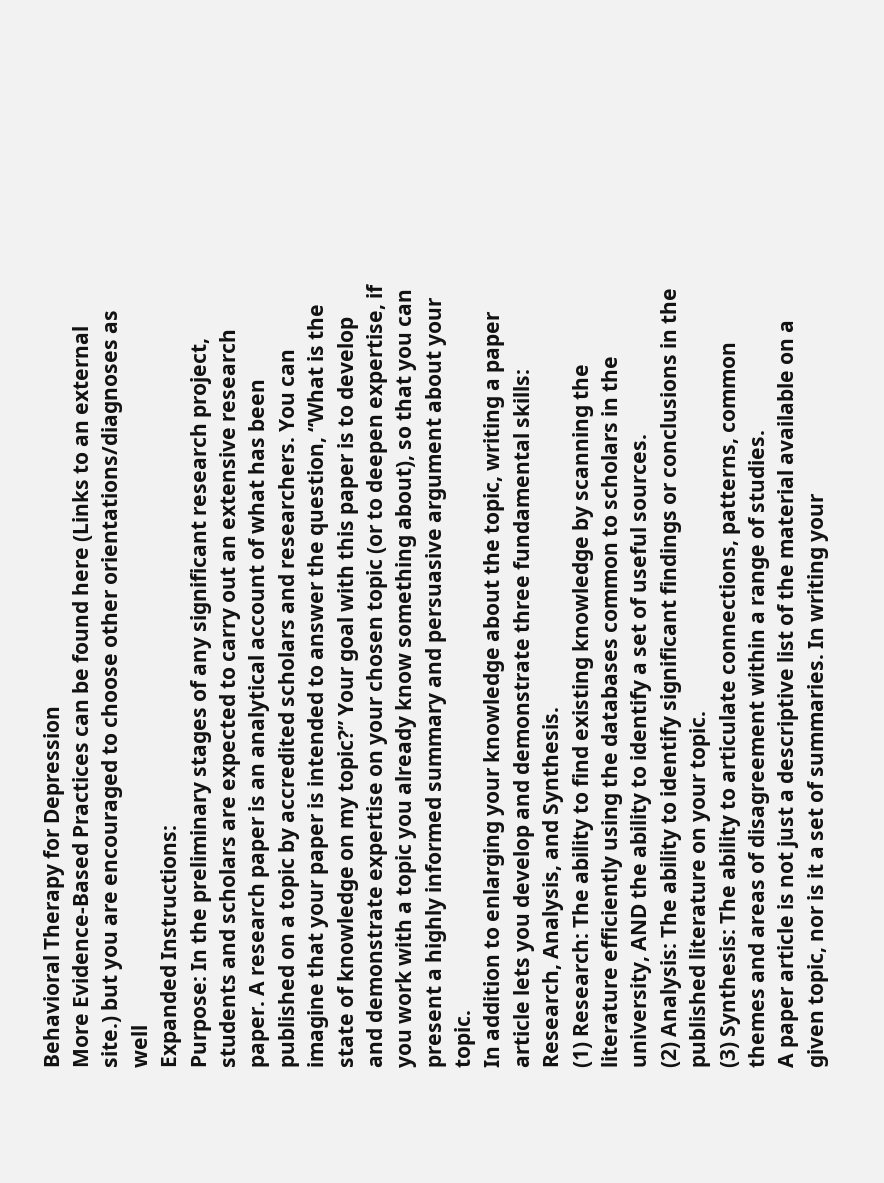Behavioral Therapy for Depression
More Evidence-Based Practices can be found here (Links to an external site.) but you are encouraged to choose other orientations/diagnoses as well
Expanded Instructions:
Purpose: In the preliminary stages of any significant research project, students and scholars are expected to carry out an extensive research paper. A research paper is an analytical account of what has been published on a topic by accredited scholars and researchers. You can imagine that your paper is intended to answer the question, “What is the state of knowledge on my topic?” Your goal with this paper is to develop and demonstrate expertise on your chosen topic (or to deepen expertise, if you work with a topic you already know something about), so that you can present a highly informed summary and persuasive argument about your topic.
In addition to enlarging your knowledge about the topic, writing a paper article lets you develop and demonstrate three fundamental skills: Research, Analysis, and Synthesis.
(1) Research: The ability to find existing knowledge by scanning the literature efficiently using the databases common to scholars in the university, AND the ability to identify a set of useful sources.
(2) Analysis: The ability to identify significant findings or conclusions in the published literature on your topic.
(3) Synthesis: The ability to articulate connections, patterns, common themes and areas of disagreement within a range of studies.
A paper article is not just a descriptive list of the material available on a given topic, nor is it a set of summaries. In writing your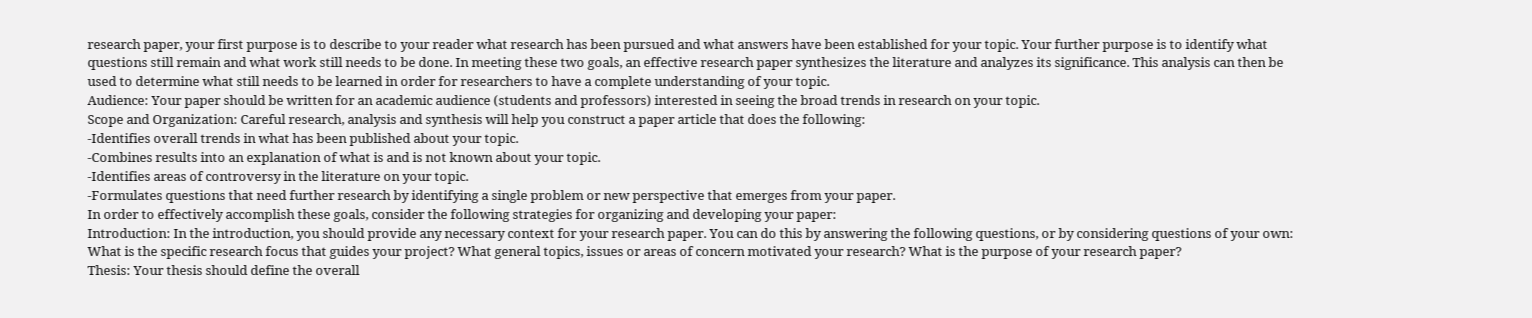research paper, your first purpose is to describe to your reader what research has been pursued and what answers have been established for your topic. Your further purpose is to identify what questions still remain and what work still needs to be done. In meeting these two goals, an effective research paper synthesizes the literature and analyzes its significance. This analysis can then be used to determine what still needs to be learned in order for researchers to have a complete understanding of your topic.
Audience: Your paper should be written for an academic audience (students and professors) interested in seeing the broad trends in research on your topic.
Scope and Organization: Careful research, analysis and synthesis will help you construct a paper article that does the following:
-Identifies overall trends in what has been published about your topic.
-Combines results into an explanation of what is and is not known about your topic.
-Identifies areas of controversy in the literature on your topic.
-Formulates questions that need further research by identifying a single problem or new perspective that emerges from your paper.
In order to effectively accomplish these goals, consider the following strategies for organizing and developing your paper:
Introduction: In the introduction, you should provide any necessary context for your research paper. You can do this by answering the following questions, or by considering questions of your own: What is the specific research focus that guides your project? What general topics, issues or areas of concern motivated your research? What is the purpose of your research paper?
Thesis: Your thesis should define the overall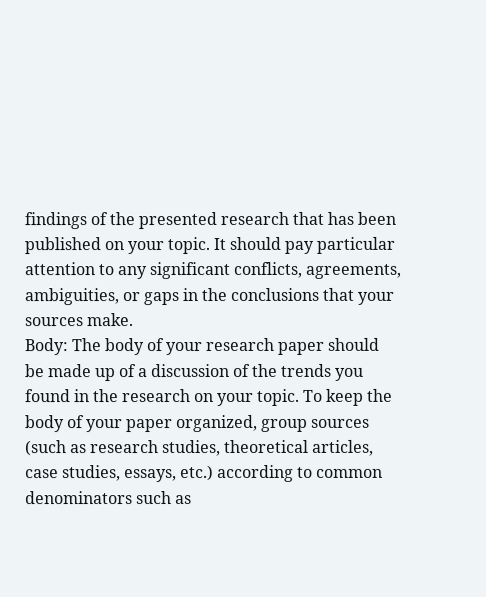findings of the presented research that has been published on your topic. It should pay particular attention to any significant conflicts, agreements, ambiguities, or gaps in the conclusions that your sources make.
Body: The body of your research paper should be made up of a discussion of the trends you found in the research on your topic. To keep the body of your paper organized, group sources (such as research studies, theoretical articles, case studies, essays, etc.) according to common denominators such as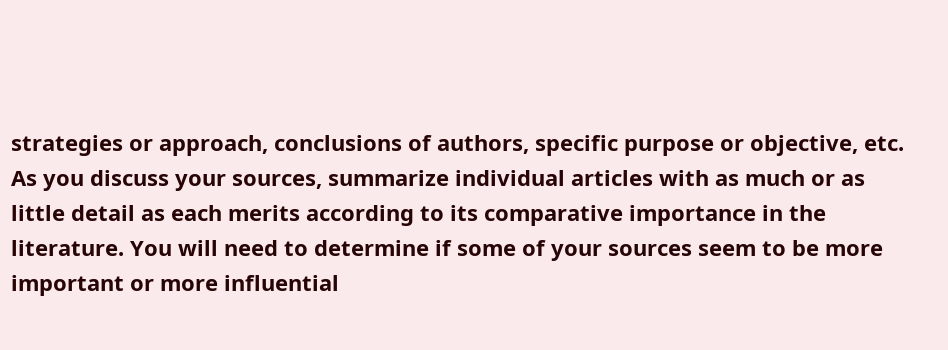strategies or approach, conclusions of authors, specific purpose or objective, etc. As you discuss your sources, summarize individual articles with as much or as little detail as each merits according to its comparative importance in the literature. You will need to determine if some of your sources seem to be more important or more influential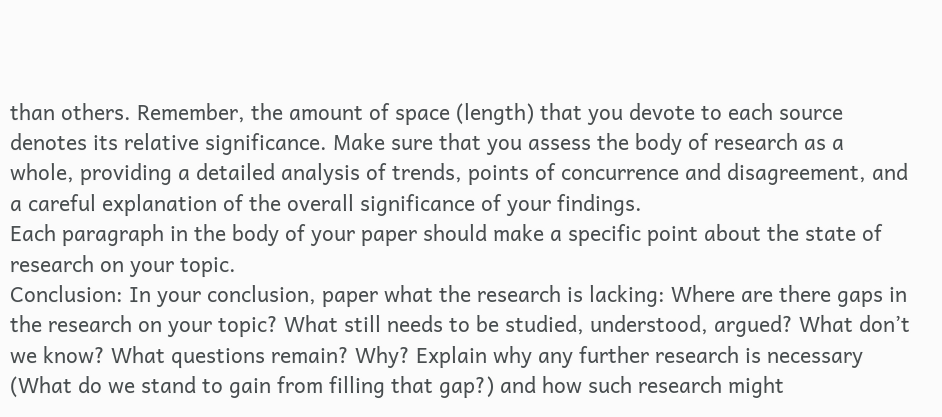than others. Remember, the amount of space (length) that you devote to each source denotes its relative significance. Make sure that you assess the body of research as a whole, providing a detailed analysis of trends, points of concurrence and disagreement, and a careful explanation of the overall significance of your findings.
Each paragraph in the body of your paper should make a specific point about the state of research on your topic.
Conclusion: In your conclusion, paper what the research is lacking: Where are there gaps in the research on your topic? What still needs to be studied, understood, argued? What don’t we know? What questions remain? Why? Explain why any further research is necessary (What do we stand to gain from filling that gap?) and how such research might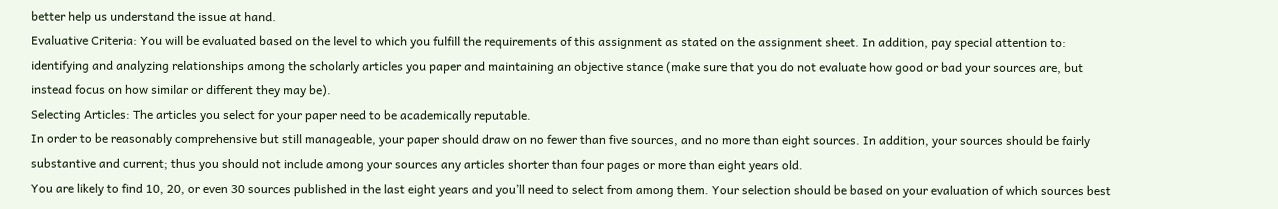better help us understand the issue at hand.
Evaluative Criteria: You will be evaluated based on the level to which you fulfill the requirements of this assignment as stated on the assignment sheet. In addition, pay special attention to: identifying and analyzing relationships among the scholarly articles you paper and maintaining an objective stance (make sure that you do not evaluate how good or bad your sources are, but instead focus on how similar or different they may be).
Selecting Articles: The articles you select for your paper need to be academically reputable.
In order to be reasonably comprehensive but still manageable, your paper should draw on no fewer than five sources, and no more than eight sources. In addition, your sources should be fairly substantive and current; thus you should not include among your sources any articles shorter than four pages or more than eight years old.
You are likely to find 10, 20, or even 30 sources published in the last eight years and you’ll need to select from among them. Your selection should be based on your evaluation of which sources best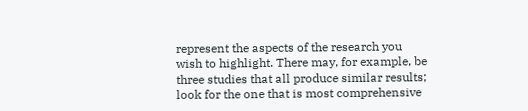represent the aspects of the research you wish to highlight. There may, for example, be three studies that all produce similar results; look for the one that is most comprehensive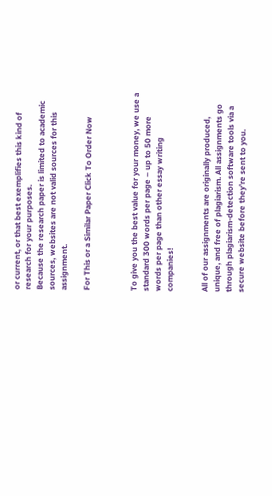or current, or that best exemplifies this kind of research for your purposes.
Because the research paper is limited to academic sources, websites are not valid sources for this assignment.

For This or a Similar Paper Click To Order Now



To give you the best value for your money, we use a standard 300 words per page – up to 50 more words per page than other essay writing companies!


All of our assignments are originally produced, unique, and free of plagiarism. All assignments go through plagiarism-detection software tools via a secure website before they’re sent to you.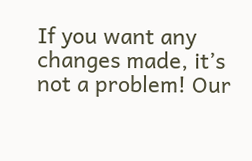If you want any changes made, it’s not a problem! Our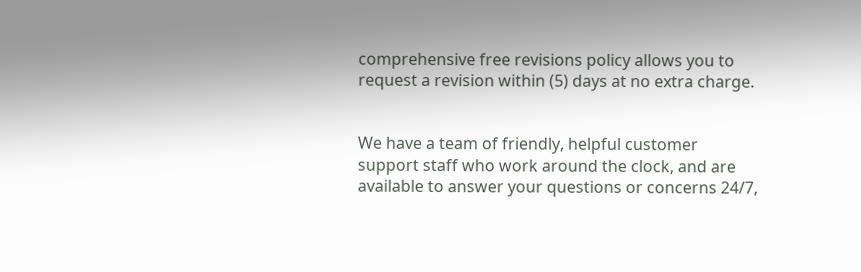comprehensive free revisions policy allows you to request a revision within (5) days at no extra charge.


We have a team of friendly, helpful customer support staff who work around the clock, and are available to answer your questions or concerns 24/7,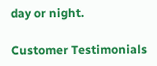day or night.

Customer Testimonials